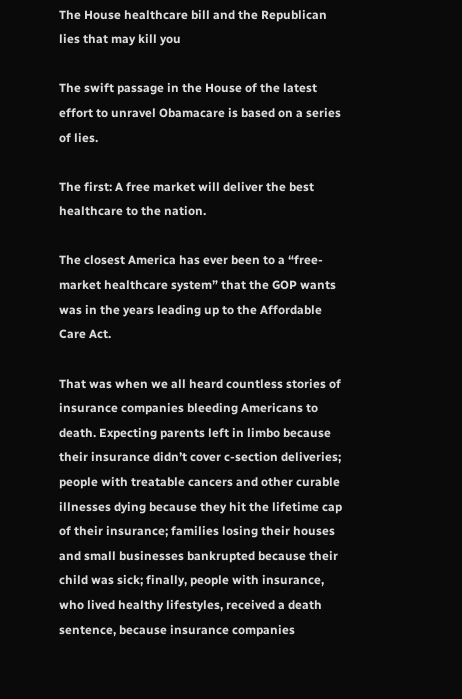The House healthcare bill and the Republican lies that may kill you

The swift passage in the House of the latest effort to unravel Obamacare is based on a series of lies.

The first: A free market will deliver the best healthcare to the nation.

The closest America has ever been to a “free-market healthcare system” that the GOP wants was in the years leading up to the Affordable Care Act.

That was when we all heard countless stories of insurance companies bleeding Americans to death. Expecting parents left in limbo because their insurance didn’t cover c-section deliveries; people with treatable cancers and other curable illnesses dying because they hit the lifetime cap of their insurance; families losing their houses and small businesses bankrupted because their child was sick; finally, people with insurance, who lived healthy lifestyles, received a death sentence, because insurance companies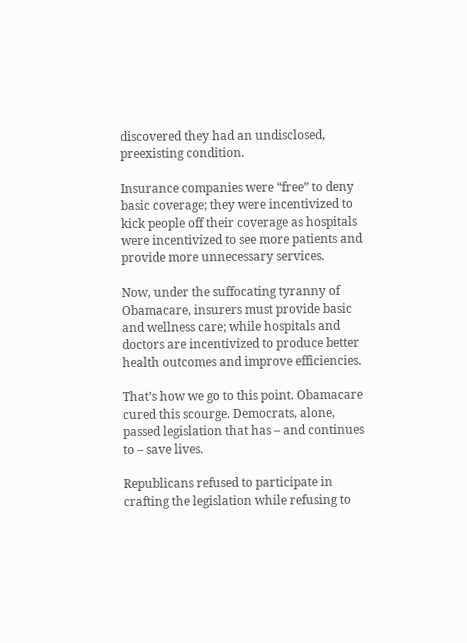discovered they had an undisclosed, preexisting condition.

Insurance companies were “free” to deny basic coverage; they were incentivized to kick people off their coverage as hospitals were incentivized to see more patients and provide more unnecessary services.

Now, under the suffocating tyranny of Obamacare, insurers must provide basic and wellness care; while hospitals and doctors are incentivized to produce better health outcomes and improve efficiencies.

That’s how we go to this point. Obamacare cured this scourge. Democrats, alone, passed legislation that has – and continues to – save lives.

Republicans refused to participate in crafting the legislation while refusing to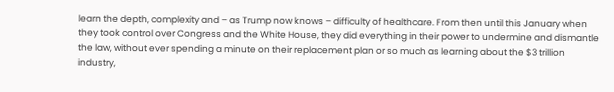learn the depth, complexity and – as Trump now knows – difficulty of healthcare. From then until this January when they took control over Congress and the White House, they did everything in their power to undermine and dismantle the law, without ever spending a minute on their replacement plan or so much as learning about the $3 trillion industry,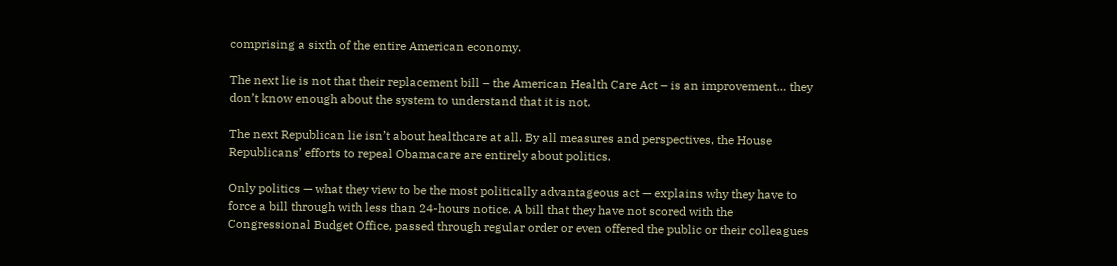comprising a sixth of the entire American economy.

The next lie is not that their replacement bill – the American Health Care Act – is an improvement… they don’t know enough about the system to understand that it is not.

The next Republican lie isn’t about healthcare at all. By all measures and perspectives, the House Republicans’ efforts to repeal Obamacare are entirely about politics.

Only politics — what they view to be the most politically advantageous act — explains why they have to force a bill through with less than 24-hours notice. A bill that they have not scored with the Congressional Budget Office, passed through regular order or even offered the public or their colleagues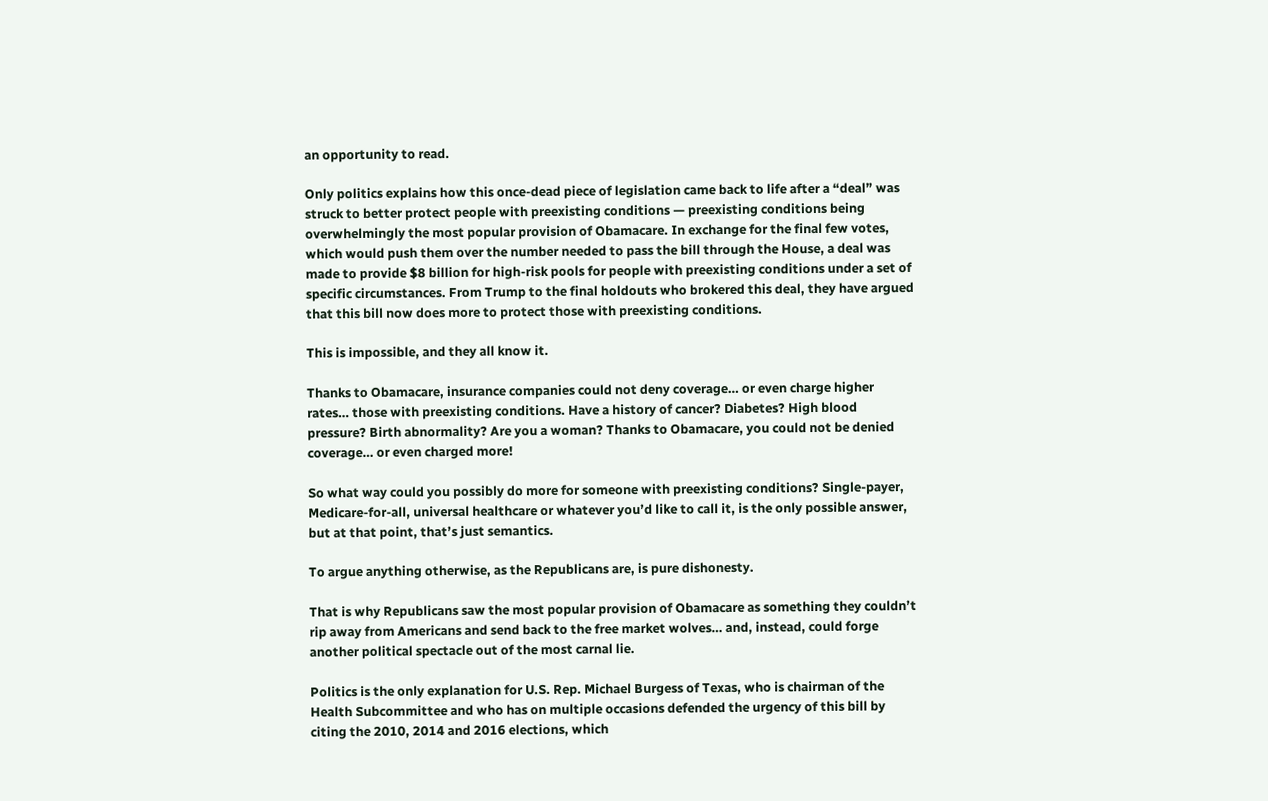an opportunity to read.

Only politics explains how this once-dead piece of legislation came back to life after a “deal” was struck to better protect people with preexisting conditions — preexisting conditions being overwhelmingly the most popular provision of Obamacare. In exchange for the final few votes, which would push them over the number needed to pass the bill through the House, a deal was made to provide $8 billion for high-risk pools for people with preexisting conditions under a set of specific circumstances. From Trump to the final holdouts who brokered this deal, they have argued that this bill now does more to protect those with preexisting conditions.

This is impossible, and they all know it.

Thanks to Obamacare, insurance companies could not deny coverage… or even charge higher rates… those with preexisting conditions. Have a history of cancer? Diabetes? High blood pressure? Birth abnormality? Are you a woman? Thanks to Obamacare, you could not be denied coverage… or even charged more!

So what way could you possibly do more for someone with preexisting conditions? Single-payer, Medicare-for-all, universal healthcare or whatever you’d like to call it, is the only possible answer, but at that point, that’s just semantics.

To argue anything otherwise, as the Republicans are, is pure dishonesty.

That is why Republicans saw the most popular provision of Obamacare as something they couldn’t rip away from Americans and send back to the free market wolves… and, instead, could forge another political spectacle out of the most carnal lie.

Politics is the only explanation for U.S. Rep. Michael Burgess of Texas, who is chairman of the Health Subcommittee and who has on multiple occasions defended the urgency of this bill by citing the 2010, 2014 and 2016 elections, which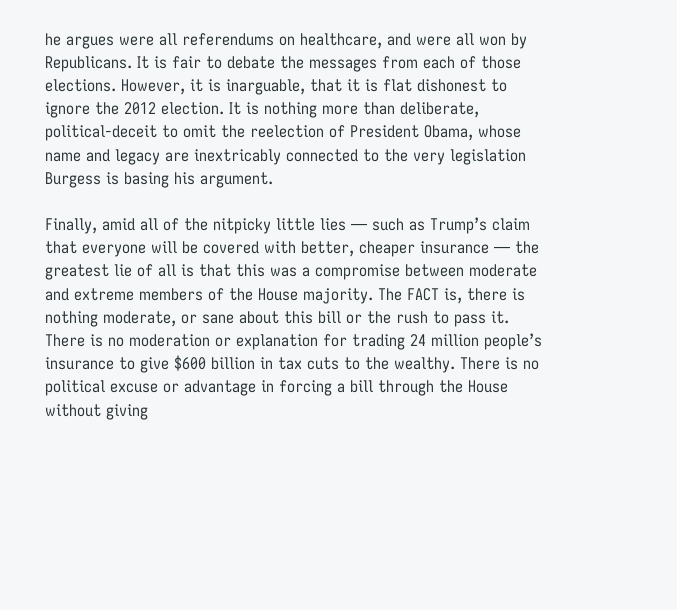he argues were all referendums on healthcare, and were all won by Republicans. It is fair to debate the messages from each of those elections. However, it is inarguable, that it is flat dishonest to ignore the 2012 election. It is nothing more than deliberate, political-deceit to omit the reelection of President Obama, whose name and legacy are inextricably connected to the very legislation Burgess is basing his argument.

Finally, amid all of the nitpicky little lies — such as Trump’s claim that everyone will be covered with better, cheaper insurance — the greatest lie of all is that this was a compromise between moderate and extreme members of the House majority. The FACT is, there is nothing moderate, or sane about this bill or the rush to pass it. There is no moderation or explanation for trading 24 million people’s insurance to give $600 billion in tax cuts to the wealthy. There is no political excuse or advantage in forcing a bill through the House without giving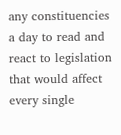any constituencies a day to read and react to legislation that would affect every single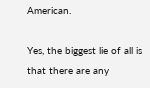American.

Yes, the biggest lie of all is that there are any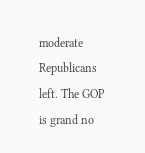moderate Republicans left. The GOP is grand no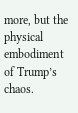more, but the physical embodiment of Trump’s chaos.